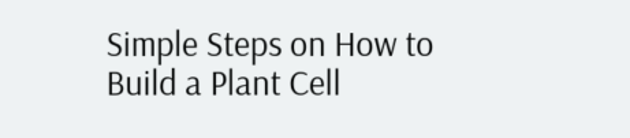Simple Steps on How to Build a Plant Cell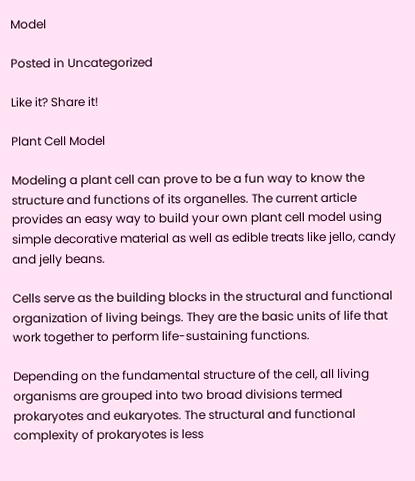Model

Posted in Uncategorized

Like it? Share it!

Plant Cell Model

Modeling a plant cell can prove to be a fun way to know the structure and functions of its organelles. The current article provides an easy way to build your own plant cell model using simple decorative material as well as edible treats like jello, candy and jelly beans.

Cells serve as the building blocks in the structural and functional organization of living beings. They are the basic units of life that work together to perform life-sustaining functions.

Depending on the fundamental structure of the cell, all living organisms are grouped into two broad divisions termed prokaryotes and eukaryotes. The structural and functional complexity of prokaryotes is less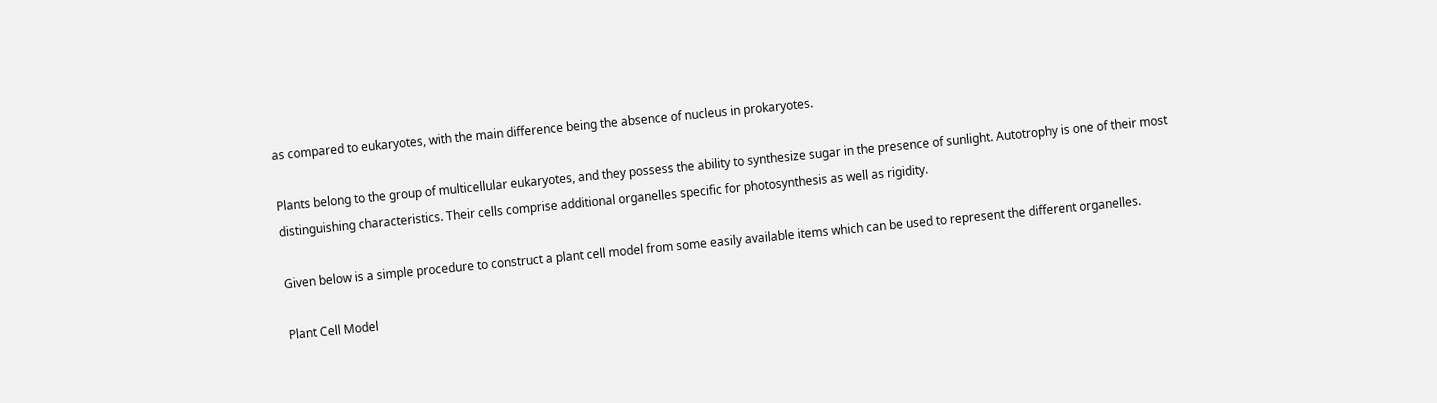as compared to eukaryotes, with the main difference being the absence of nucleus in prokaryotes.

Plants belong to the group of multicellular eukaryotes, and they possess the ability to synthesize sugar in the presence of sunlight. Autotrophy is one of their most distinguishing characteristics. Their cells comprise additional organelles specific for photosynthesis as well as rigidity.

Given below is a simple procedure to construct a plant cell model from some easily available items which can be used to represent the different organelles.

Plant Cell Model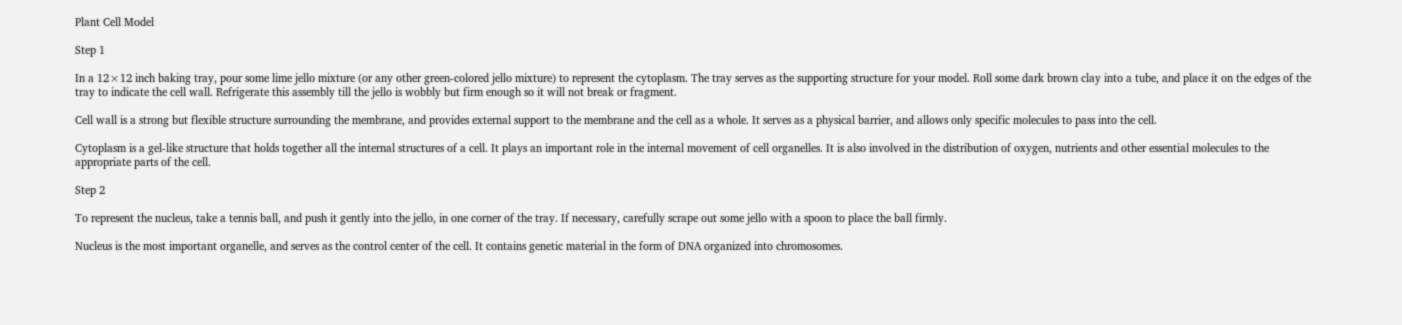Plant Cell Model

Step 1

In a 12×12 inch baking tray, pour some lime jello mixture (or any other green-colored jello mixture) to represent the cytoplasm. The tray serves as the supporting structure for your model. Roll some dark brown clay into a tube, and place it on the edges of the tray to indicate the cell wall. Refrigerate this assembly till the jello is wobbly but firm enough so it will not break or fragment.

Cell wall is a strong but flexible structure surrounding the membrane, and provides external support to the membrane and the cell as a whole. It serves as a physical barrier, and allows only specific molecules to pass into the cell.

Cytoplasm is a gel-like structure that holds together all the internal structures of a cell. It plays an important role in the internal movement of cell organelles. It is also involved in the distribution of oxygen, nutrients and other essential molecules to the appropriate parts of the cell.

Step 2

To represent the nucleus, take a tennis ball, and push it gently into the jello, in one corner of the tray. If necessary, carefully scrape out some jello with a spoon to place the ball firmly.

Nucleus is the most important organelle, and serves as the control center of the cell. It contains genetic material in the form of DNA organized into chromosomes.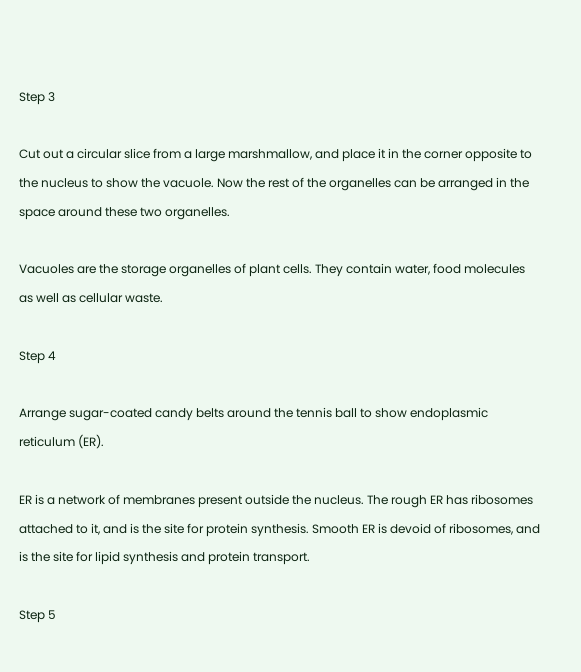Step 3

Cut out a circular slice from a large marshmallow, and place it in the corner opposite to the nucleus to show the vacuole. Now the rest of the organelles can be arranged in the space around these two organelles.

Vacuoles are the storage organelles of plant cells. They contain water, food molecules as well as cellular waste.

Step 4

Arrange sugar-coated candy belts around the tennis ball to show endoplasmic reticulum (ER).

ER is a network of membranes present outside the nucleus. The rough ER has ribosomes attached to it, and is the site for protein synthesis. Smooth ER is devoid of ribosomes, and is the site for lipid synthesis and protein transport.

Step 5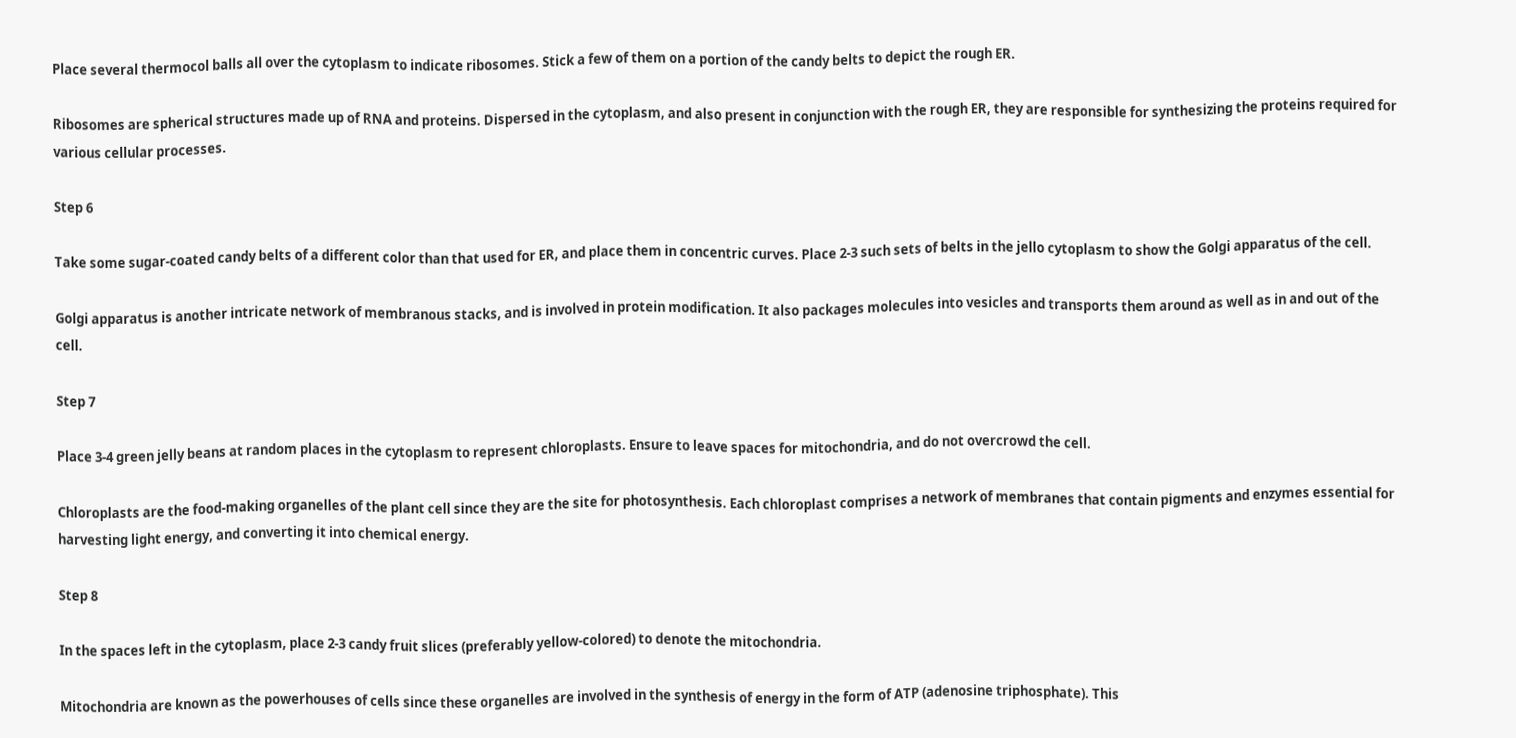Place several thermocol balls all over the cytoplasm to indicate ribosomes. Stick a few of them on a portion of the candy belts to depict the rough ER.

Ribosomes are spherical structures made up of RNA and proteins. Dispersed in the cytoplasm, and also present in conjunction with the rough ER, they are responsible for synthesizing the proteins required for various cellular processes.

Step 6

Take some sugar-coated candy belts of a different color than that used for ER, and place them in concentric curves. Place 2-3 such sets of belts in the jello cytoplasm to show the Golgi apparatus of the cell.

Golgi apparatus is another intricate network of membranous stacks, and is involved in protein modification. It also packages molecules into vesicles and transports them around as well as in and out of the cell.

Step 7

Place 3-4 green jelly beans at random places in the cytoplasm to represent chloroplasts. Ensure to leave spaces for mitochondria, and do not overcrowd the cell.

Chloroplasts are the food-making organelles of the plant cell since they are the site for photosynthesis. Each chloroplast comprises a network of membranes that contain pigments and enzymes essential for harvesting light energy, and converting it into chemical energy.

Step 8

In the spaces left in the cytoplasm, place 2-3 candy fruit slices (preferably yellow-colored) to denote the mitochondria.

Mitochondria are known as the powerhouses of cells since these organelles are involved in the synthesis of energy in the form of ATP (adenosine triphosphate). This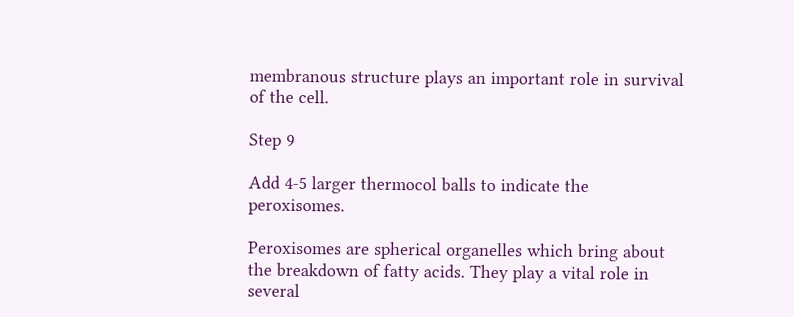membranous structure plays an important role in survival of the cell.

Step 9

Add 4-5 larger thermocol balls to indicate the peroxisomes.

Peroxisomes are spherical organelles which bring about the breakdown of fatty acids. They play a vital role in several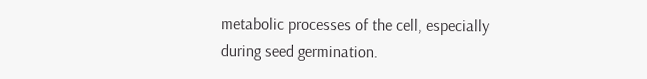metabolic processes of the cell, especially during seed germination.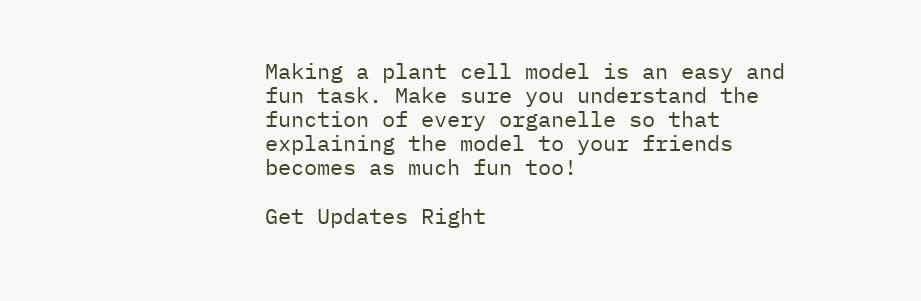Making a plant cell model is an easy and fun task. Make sure you understand the function of every organelle so that explaining the model to your friends becomes as much fun too!

Get Updates Right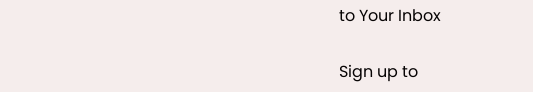to Your Inbox

Sign up to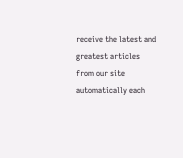receive the latest and greatest articles from our site automatically each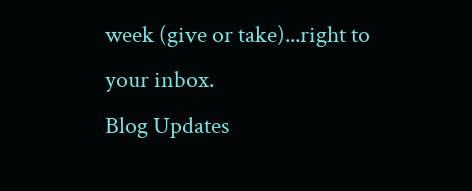week (give or take)...right to your inbox.
Blog Updates